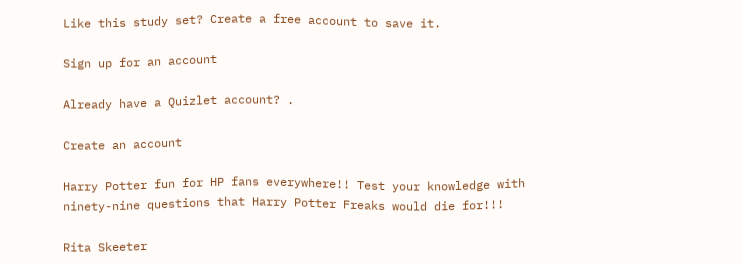Like this study set? Create a free account to save it.

Sign up for an account

Already have a Quizlet account? .

Create an account

Harry Potter fun for HP fans everywhere!! Test your knowledge with ninety-nine questions that Harry Potter Freaks would die for!!!

Rita Skeeter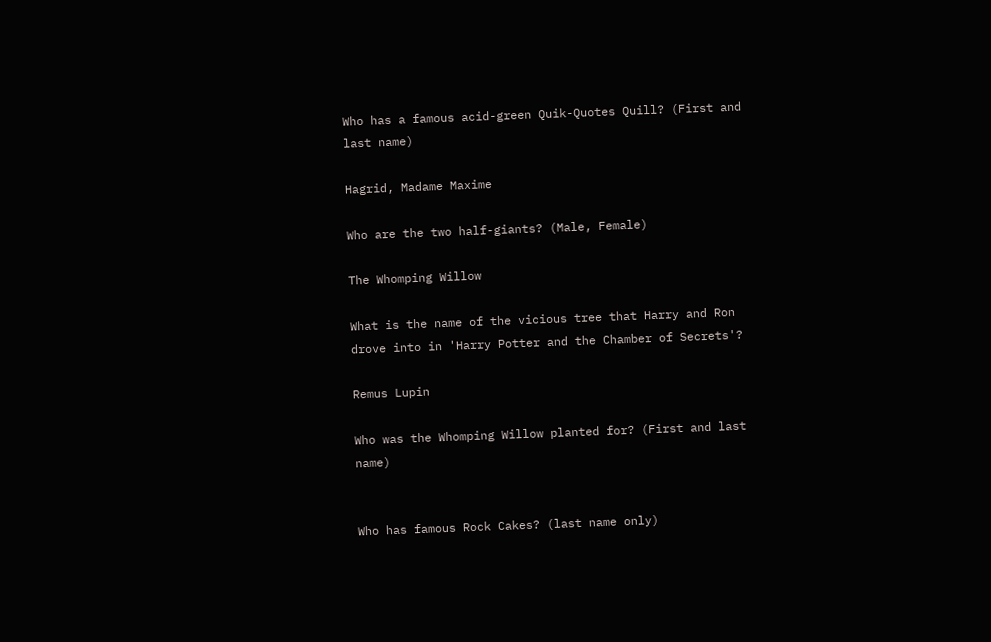Who has a famous acid-green Quik-Quotes Quill? (First and last name)

Hagrid, Madame Maxime

Who are the two half-giants? (Male, Female)

The Whomping Willow

What is the name of the vicious tree that Harry and Ron drove into in 'Harry Potter and the Chamber of Secrets'?

Remus Lupin

Who was the Whomping Willow planted for? (First and last name)


Who has famous Rock Cakes? (last name only)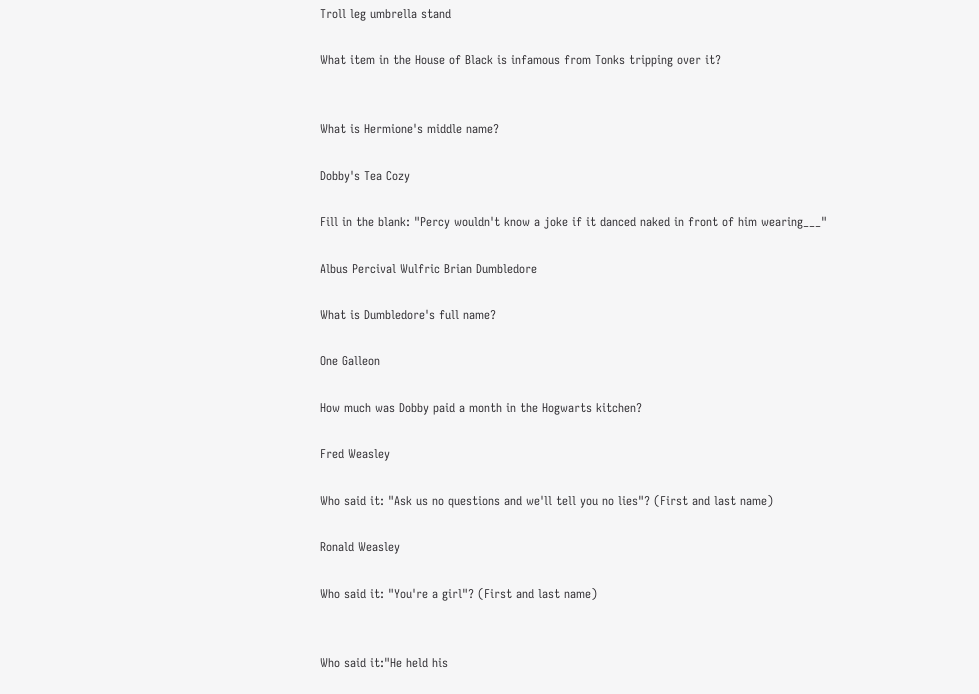Troll leg umbrella stand

What item in the House of Black is infamous from Tonks tripping over it?


What is Hermione's middle name?

Dobby's Tea Cozy

Fill in the blank: "Percy wouldn't know a joke if it danced naked in front of him wearing___"

Albus Percival Wulfric Brian Dumbledore

What is Dumbledore's full name?

One Galleon

How much was Dobby paid a month in the Hogwarts kitchen?

Fred Weasley

Who said it: "Ask us no questions and we'll tell you no lies"? (First and last name)

Ronald Weasley

Who said it: "You're a girl"? (First and last name)


Who said it:"He held his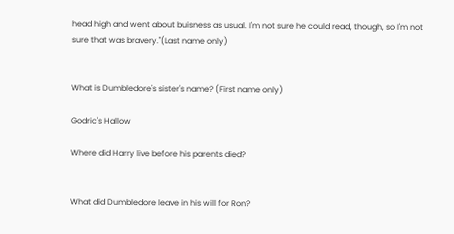head high and went about buisness as usual. I'm not sure he could read, though, so I'm not sure that was bravery."(Last name only)


What is Dumbledore's sister's name? (First name only)

Godric's Hallow

Where did Harry live before his parents died?


What did Dumbledore leave in his will for Ron?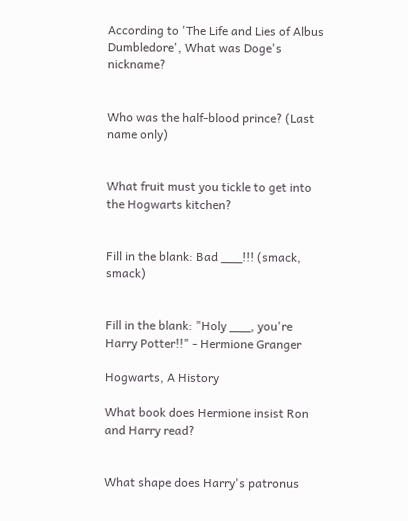According to 'The Life and Lies of Albus Dumbledore', What was Doge's nickname?


Who was the half-blood prince? (Last name only)


What fruit must you tickle to get into the Hogwarts kitchen?


Fill in the blank: Bad ___!!! (smack, smack)


Fill in the blank: "Holy ___, you're Harry Potter!!" - Hermione Granger

Hogwarts, A History

What book does Hermione insist Ron and Harry read?


What shape does Harry's patronus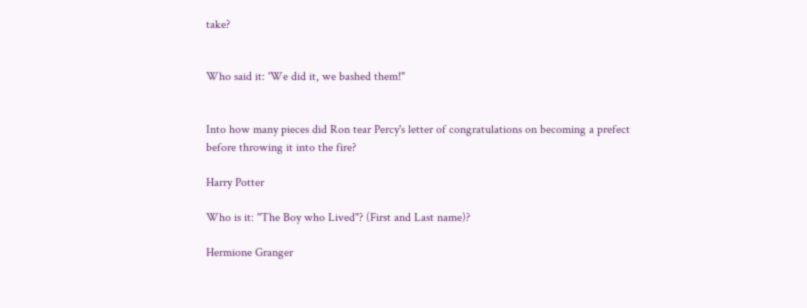take?


Who said it: 'We did it, we bashed them!"


Into how many pieces did Ron tear Percy's letter of congratulations on becoming a prefect before throwing it into the fire?

Harry Potter

Who is it: "The Boy who Lived"? (First and Last name)?

Hermione Granger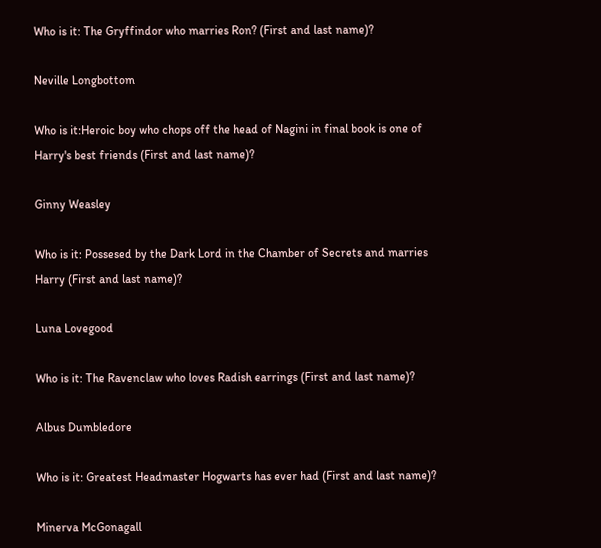Who is it: The Gryffindor who marries Ron? (First and last name)?

Neville Longbottom

Who is it:Heroic boy who chops off the head of Nagini in final book is one of Harry's best friends (First and last name)?

Ginny Weasley

Who is it: Possesed by the Dark Lord in the Chamber of Secrets and marries Harry (First and last name)?

Luna Lovegood

Who is it: The Ravenclaw who loves Radish earrings (First and last name)?

Albus Dumbledore

Who is it: Greatest Headmaster Hogwarts has ever had (First and last name)?

Minerva McGonagall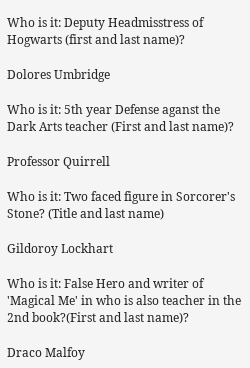Who is it: Deputy Headmisstress of Hogwarts (first and last name)?

Dolores Umbridge

Who is it: 5th year Defense aganst the Dark Arts teacher (First and last name)?

Professor Quirrell

Who is it: Two faced figure in Sorcorer's Stone? (Title and last name)

Gildoroy Lockhart

Who is it: False Hero and writer of 'Magical Me' in who is also teacher in the 2nd book?(First and last name)?

Draco Malfoy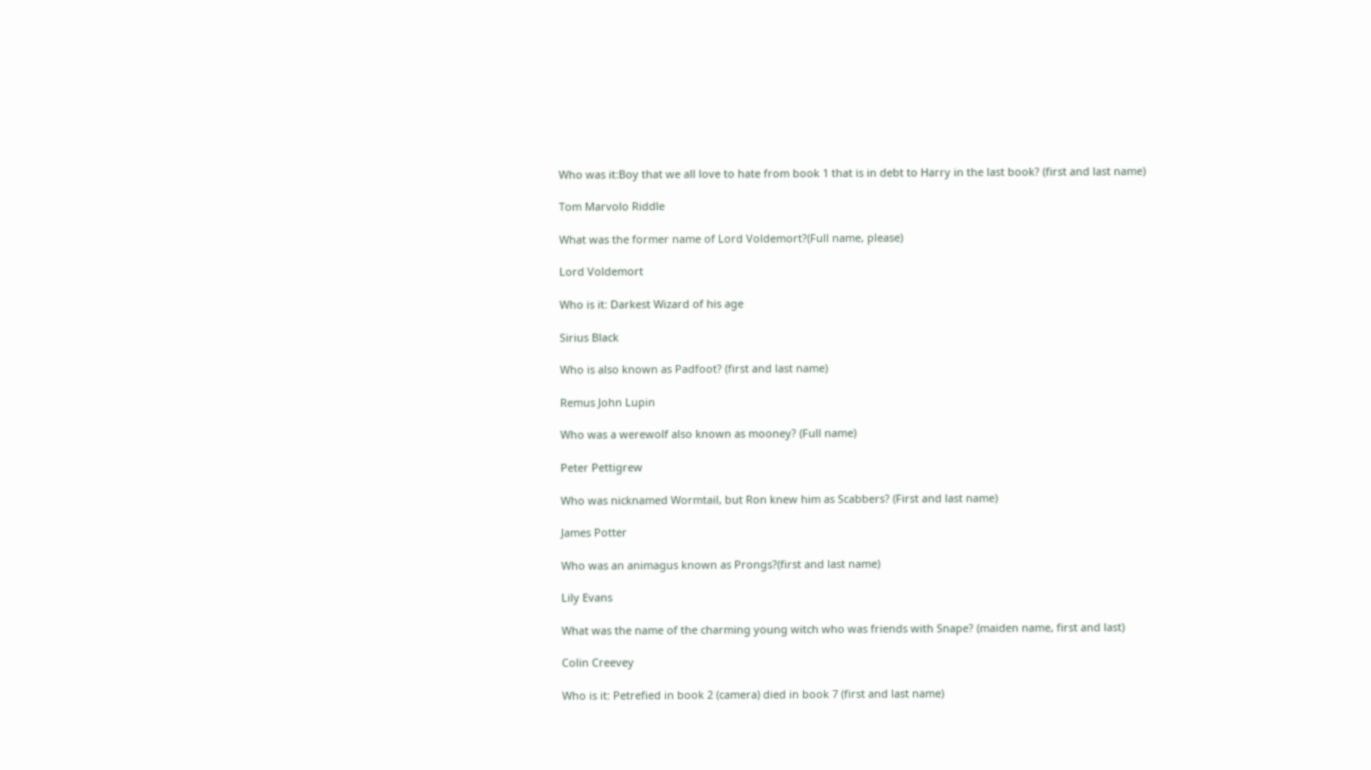Who was it:Boy that we all love to hate from book 1 that is in debt to Harry in the last book? (first and last name)

Tom Marvolo Riddle

What was the former name of Lord Voldemort?(Full name, please)

Lord Voldemort

Who is it: Darkest Wizard of his age

Sirius Black

Who is also known as Padfoot? (first and last name)

Remus John Lupin

Who was a werewolf also known as mooney? (Full name)

Peter Pettigrew

Who was nicknamed Wormtail, but Ron knew him as Scabbers? (First and last name)

James Potter

Who was an animagus known as Prongs?(first and last name)

Lily Evans

What was the name of the charming young witch who was friends with Snape? (maiden name, first and last)

Colin Creevey

Who is it: Petrefied in book 2 (camera) died in book 7 (first and last name)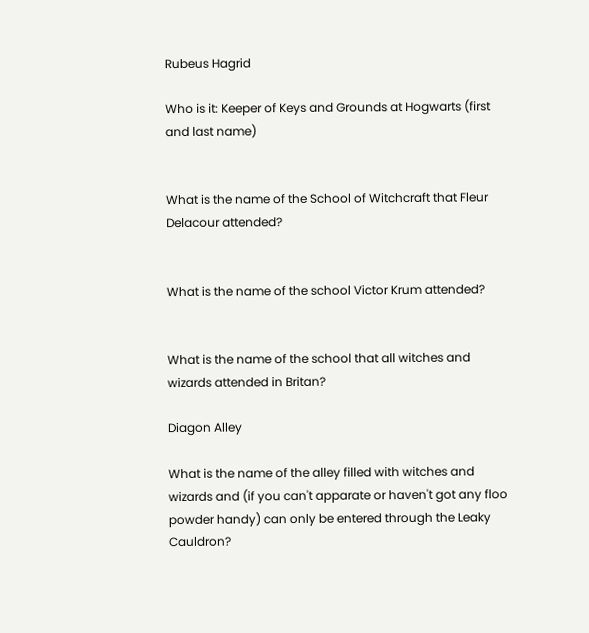Rubeus Hagrid

Who is it: Keeper of Keys and Grounds at Hogwarts (first and last name)


What is the name of the School of Witchcraft that Fleur Delacour attended?


What is the name of the school Victor Krum attended?


What is the name of the school that all witches and wizards attended in Britan?

Diagon Alley

What is the name of the alley filled with witches and wizards and (if you can't apparate or haven't got any floo powder handy) can only be entered through the Leaky Cauldron?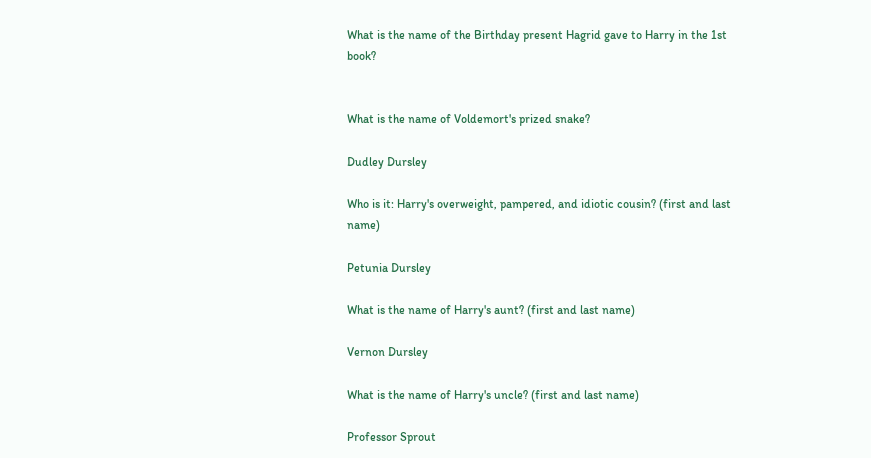What is the name of the Birthday present Hagrid gave to Harry in the 1st book?


What is the name of Voldemort's prized snake?

Dudley Dursley

Who is it: Harry's overweight, pampered, and idiotic cousin? (first and last name)

Petunia Dursley

What is the name of Harry's aunt? (first and last name)

Vernon Dursley

What is the name of Harry's uncle? (first and last name)

Professor Sprout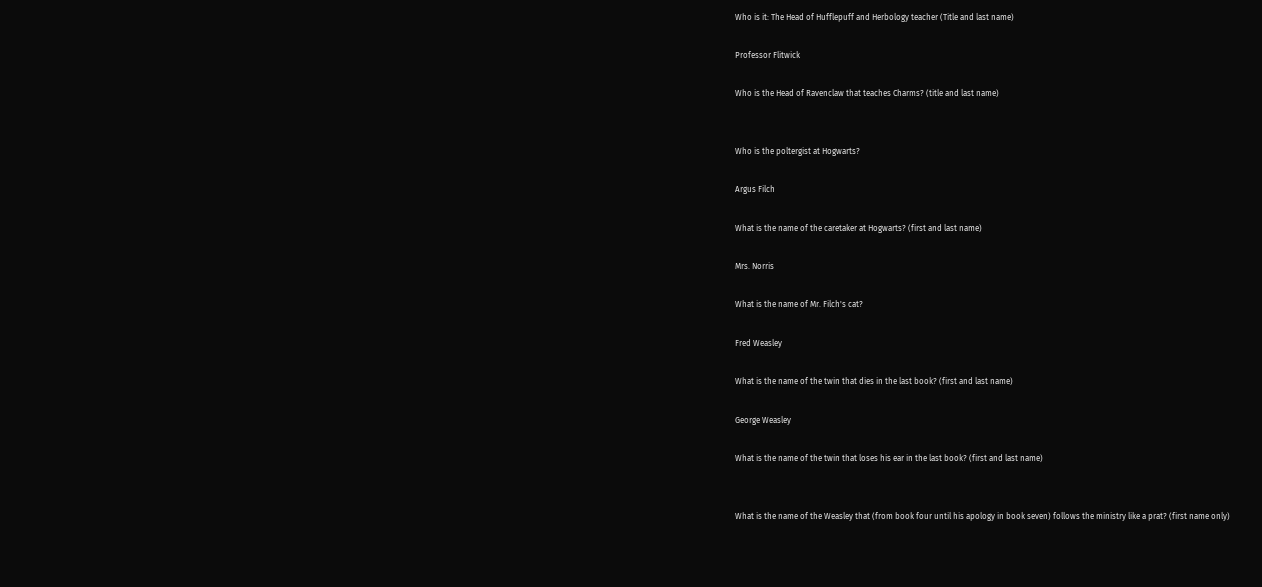Who is it: The Head of Hufflepuff and Herbology teacher (Title and last name)

Professor Flitwick

Who is the Head of Ravenclaw that teaches Charms? (title and last name)


Who is the poltergist at Hogwarts?

Argus Filch

What is the name of the caretaker at Hogwarts? (first and last name)

Mrs. Norris

What is the name of Mr. Filch's cat?

Fred Weasley

What is the name of the twin that dies in the last book? (first and last name)

George Weasley

What is the name of the twin that loses his ear in the last book? (first and last name)


What is the name of the Weasley that (from book four until his apology in book seven) follows the ministry like a prat? (first name only)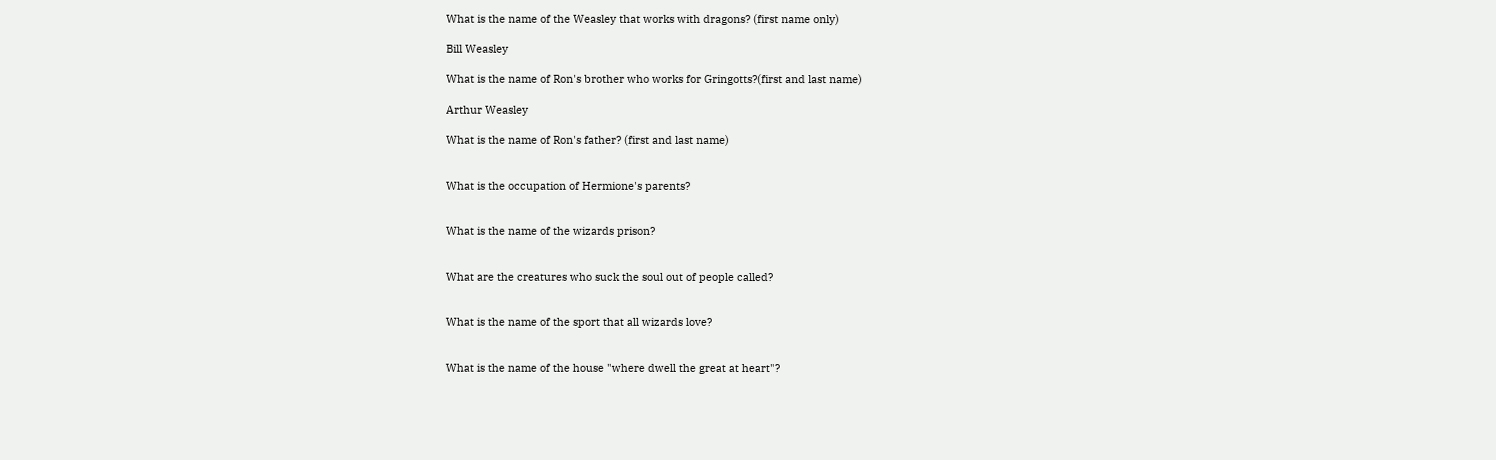What is the name of the Weasley that works with dragons? (first name only)

Bill Weasley

What is the name of Ron's brother who works for Gringotts?(first and last name)

Arthur Weasley

What is the name of Ron's father? (first and last name)


What is the occupation of Hermione's parents?


What is the name of the wizards prison?


What are the creatures who suck the soul out of people called?


What is the name of the sport that all wizards love?


What is the name of the house "where dwell the great at heart"?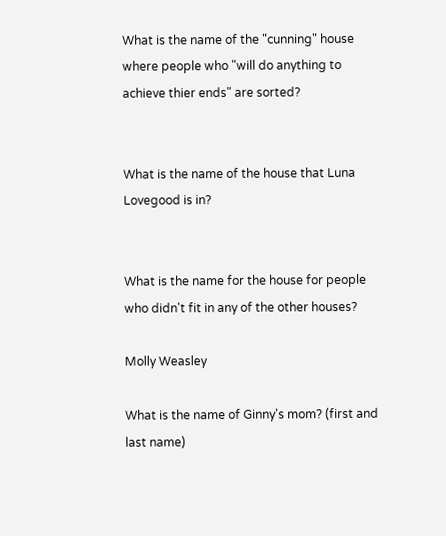What is the name of the "cunning" house where people who "will do anything to achieve thier ends" are sorted?


What is the name of the house that Luna Lovegood is in?


What is the name for the house for people who didn't fit in any of the other houses?

Molly Weasley

What is the name of Ginny's mom? (first and last name)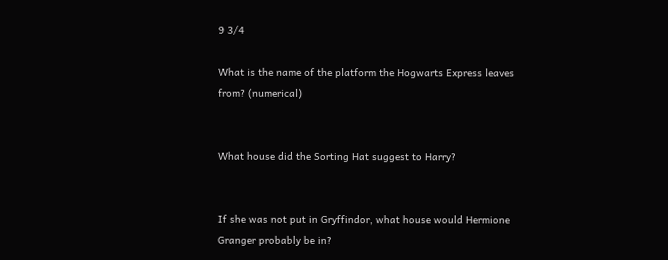9 3/4

What is the name of the platform the Hogwarts Express leaves from? (numerical)


What house did the Sorting Hat suggest to Harry?


If she was not put in Gryffindor, what house would Hermione Granger probably be in?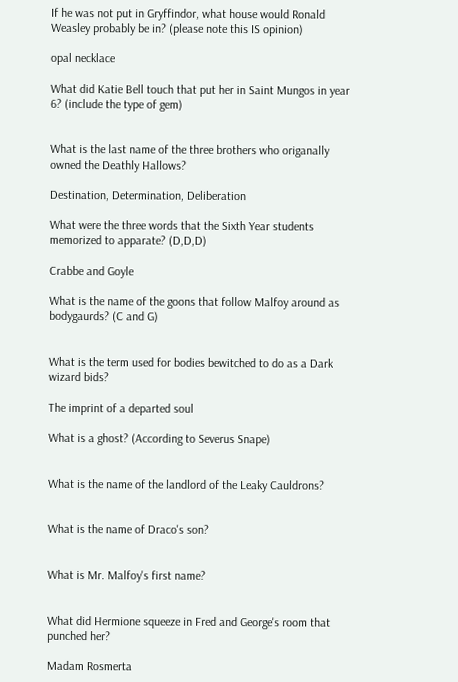If he was not put in Gryffindor, what house would Ronald Weasley probably be in? (please note this IS opinion)

opal necklace

What did Katie Bell touch that put her in Saint Mungos in year 6? (include the type of gem)


What is the last name of the three brothers who origanally owned the Deathly Hallows?

Destination, Determination, Deliberation

What were the three words that the Sixth Year students memorized to apparate? (D,D,D)

Crabbe and Goyle

What is the name of the goons that follow Malfoy around as bodygaurds? (C and G)


What is the term used for bodies bewitched to do as a Dark wizard bids?

The imprint of a departed soul

What is a ghost? (According to Severus Snape)


What is the name of the landlord of the Leaky Cauldrons?


What is the name of Draco's son?


What is Mr. Malfoy's first name?


What did Hermione squeeze in Fred and George's room that punched her?

Madam Rosmerta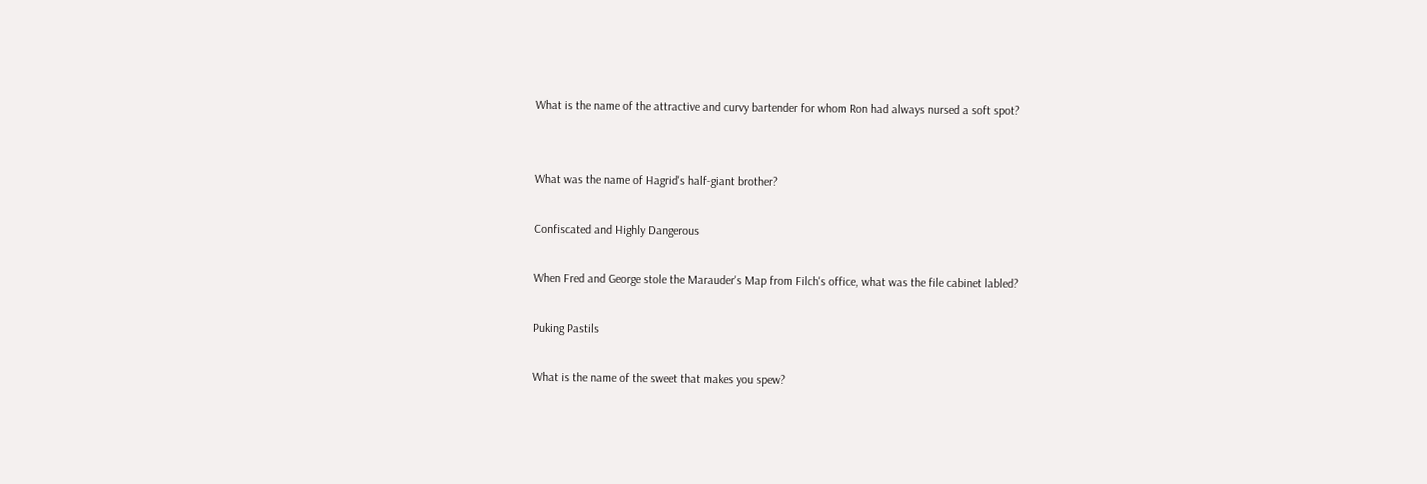What is the name of the attractive and curvy bartender for whom Ron had always nursed a soft spot?


What was the name of Hagrid's half-giant brother?

Confiscated and Highly Dangerous

When Fred and George stole the Marauder's Map from Filch's office, what was the file cabinet labled?

Puking Pastils

What is the name of the sweet that makes you spew?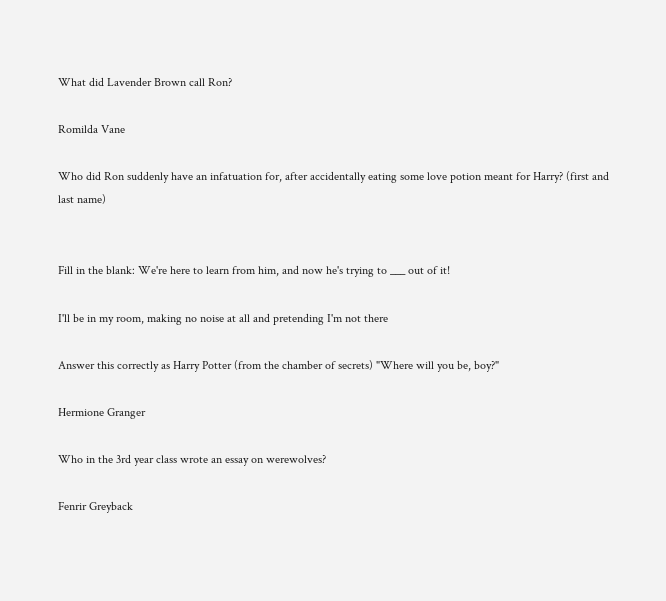What did Lavender Brown call Ron?

Romilda Vane

Who did Ron suddenly have an infatuation for, after accidentally eating some love potion meant for Harry? (first and last name)


Fill in the blank: We're here to learn from him, and now he's trying to ___ out of it!

I'll be in my room, making no noise at all and pretending I'm not there

Answer this correctly as Harry Potter (from the chamber of secrets) "Where will you be, boy?"

Hermione Granger

Who in the 3rd year class wrote an essay on werewolves?

Fenrir Greyback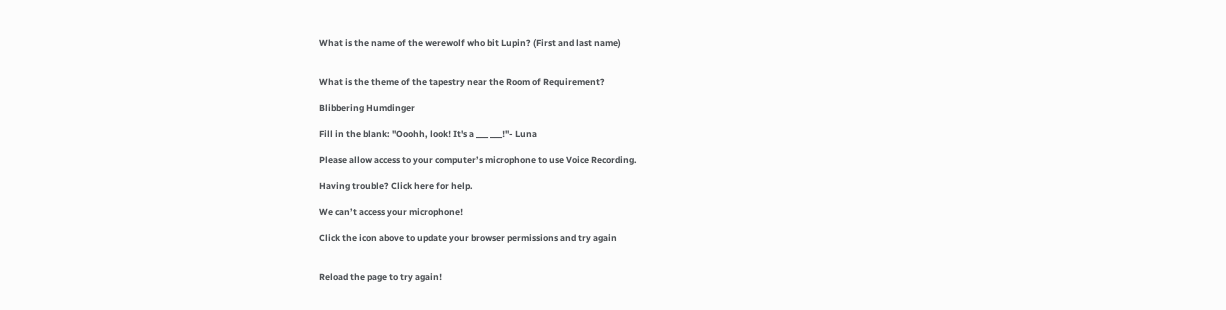What is the name of the werewolf who bit Lupin? (First and last name)


What is the theme of the tapestry near the Room of Requirement?

Blibbering Humdinger

Fill in the blank: "Ooohh, look! It's a ___ ___!"- Luna

Please allow access to your computer’s microphone to use Voice Recording.

Having trouble? Click here for help.

We can’t access your microphone!

Click the icon above to update your browser permissions and try again


Reload the page to try again!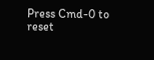Press Cmd-0 to reset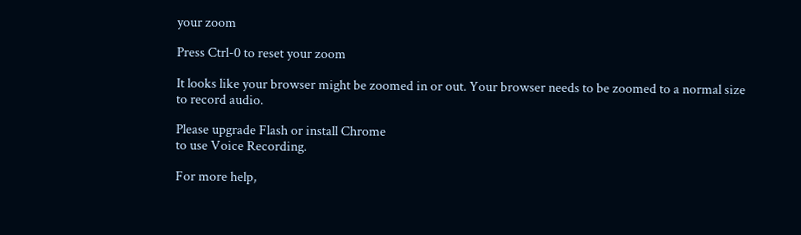your zoom

Press Ctrl-0 to reset your zoom

It looks like your browser might be zoomed in or out. Your browser needs to be zoomed to a normal size to record audio.

Please upgrade Flash or install Chrome
to use Voice Recording.

For more help,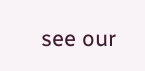see our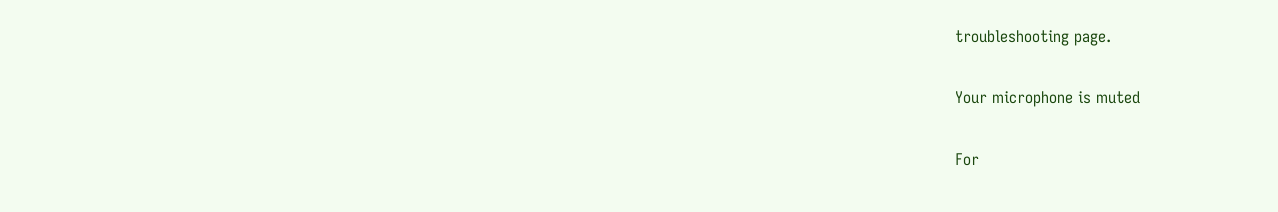troubleshooting page.

Your microphone is muted

For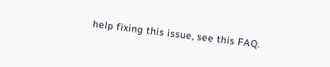help fixing this issue, see this FAQ.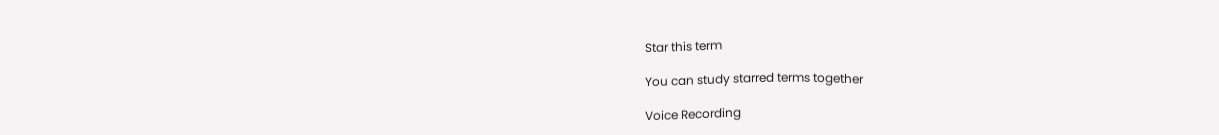Star this term

You can study starred terms together

Voice Recording